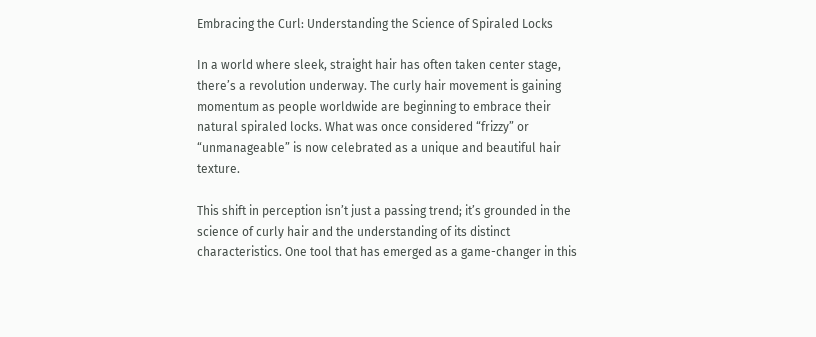Embracing the Curl: Understanding the Science of Spiraled Locks

In a world where sleek, straight hair has often taken center stage, there’s a revolution underway. The curly hair movement is gaining momentum as people worldwide are beginning to embrace their natural spiraled locks. What was once considered “frizzy” or “unmanageable” is now celebrated as a unique and beautiful hair texture.

This shift in perception isn’t just a passing trend; it’s grounded in the science of curly hair and the understanding of its distinct characteristics. One tool that has emerged as a game-changer in this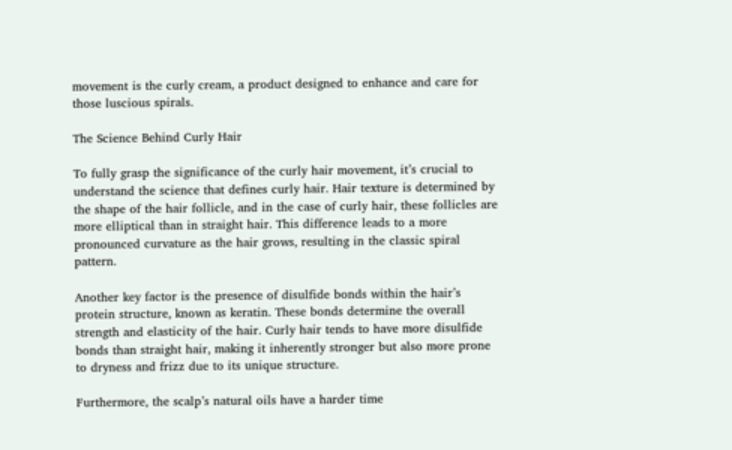movement is the curly cream, a product designed to enhance and care for those luscious spirals.

The Science Behind Curly Hair

To fully grasp the significance of the curly hair movement, it’s crucial to understand the science that defines curly hair. Hair texture is determined by the shape of the hair follicle, and in the case of curly hair, these follicles are more elliptical than in straight hair. This difference leads to a more pronounced curvature as the hair grows, resulting in the classic spiral pattern.

Another key factor is the presence of disulfide bonds within the hair’s protein structure, known as keratin. These bonds determine the overall strength and elasticity of the hair. Curly hair tends to have more disulfide bonds than straight hair, making it inherently stronger but also more prone to dryness and frizz due to its unique structure.

Furthermore, the scalp’s natural oils have a harder time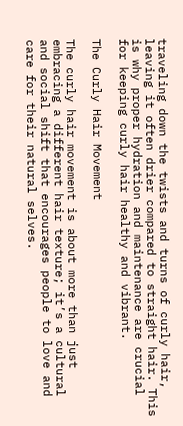traveling down the twists and turns of curly hair, leaving it often drier compared to straight hair. This is why proper hydration and maintenance are crucial for keeping curly hair healthy and vibrant.

The Curly Hair Movement

The curly hair movement is about more than just embracing a different hair texture; it’s a cultural and social shift that encourages people to love and care for their natural selves.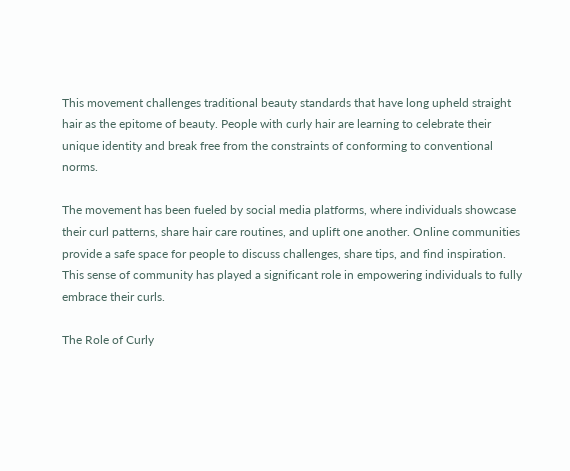This movement challenges traditional beauty standards that have long upheld straight hair as the epitome of beauty. People with curly hair are learning to celebrate their unique identity and break free from the constraints of conforming to conventional norms.

The movement has been fueled by social media platforms, where individuals showcase their curl patterns, share hair care routines, and uplift one another. Online communities provide a safe space for people to discuss challenges, share tips, and find inspiration. This sense of community has played a significant role in empowering individuals to fully embrace their curls.

The Role of Curly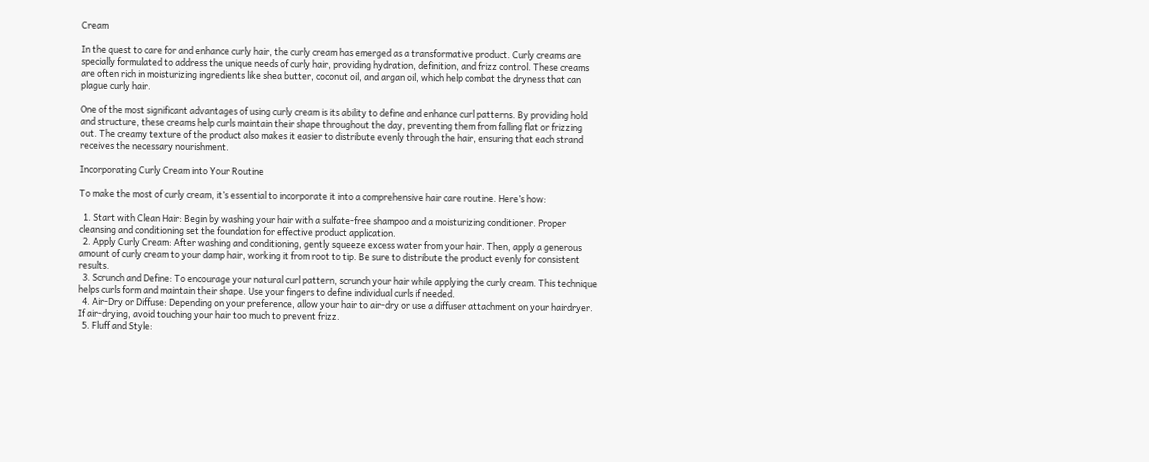Cream

In the quest to care for and enhance curly hair, the curly cream has emerged as a transformative product. Curly creams are specially formulated to address the unique needs of curly hair, providing hydration, definition, and frizz control. These creams are often rich in moisturizing ingredients like shea butter, coconut oil, and argan oil, which help combat the dryness that can plague curly hair.

One of the most significant advantages of using curly cream is its ability to define and enhance curl patterns. By providing hold and structure, these creams help curls maintain their shape throughout the day, preventing them from falling flat or frizzing out. The creamy texture of the product also makes it easier to distribute evenly through the hair, ensuring that each strand receives the necessary nourishment.

Incorporating Curly Cream into Your Routine

To make the most of curly cream, it’s essential to incorporate it into a comprehensive hair care routine. Here’s how:

  1. Start with Clean Hair: Begin by washing your hair with a sulfate-free shampoo and a moisturizing conditioner. Proper cleansing and conditioning set the foundation for effective product application.
  2. Apply Curly Cream: After washing and conditioning, gently squeeze excess water from your hair. Then, apply a generous amount of curly cream to your damp hair, working it from root to tip. Be sure to distribute the product evenly for consistent results.
  3. Scrunch and Define: To encourage your natural curl pattern, scrunch your hair while applying the curly cream. This technique helps curls form and maintain their shape. Use your fingers to define individual curls if needed.
  4. Air-Dry or Diffuse: Depending on your preference, allow your hair to air-dry or use a diffuser attachment on your hairdryer. If air-drying, avoid touching your hair too much to prevent frizz.
  5. Fluff and Style: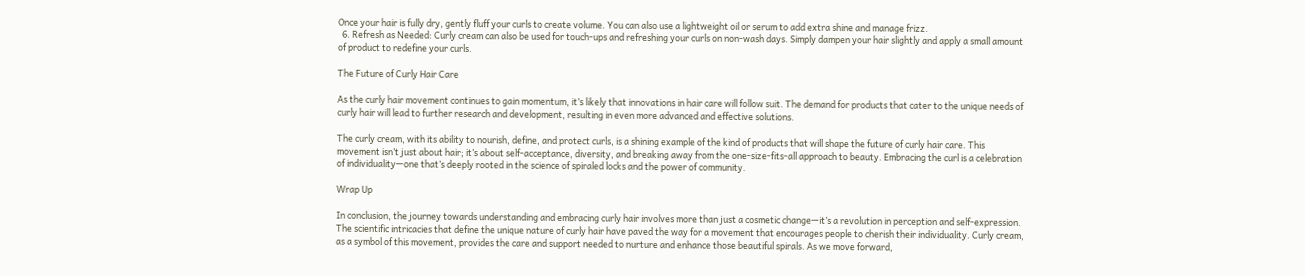Once your hair is fully dry, gently fluff your curls to create volume. You can also use a lightweight oil or serum to add extra shine and manage frizz.
  6. Refresh as Needed: Curly cream can also be used for touch-ups and refreshing your curls on non-wash days. Simply dampen your hair slightly and apply a small amount of product to redefine your curls.

The Future of Curly Hair Care

As the curly hair movement continues to gain momentum, it’s likely that innovations in hair care will follow suit. The demand for products that cater to the unique needs of curly hair will lead to further research and development, resulting in even more advanced and effective solutions.

The curly cream, with its ability to nourish, define, and protect curls, is a shining example of the kind of products that will shape the future of curly hair care. This movement isn’t just about hair; it’s about self-acceptance, diversity, and breaking away from the one-size-fits-all approach to beauty. Embracing the curl is a celebration of individuality—one that’s deeply rooted in the science of spiraled locks and the power of community.

Wrap Up

In conclusion, the journey towards understanding and embracing curly hair involves more than just a cosmetic change—it’s a revolution in perception and self-expression. The scientific intricacies that define the unique nature of curly hair have paved the way for a movement that encourages people to cherish their individuality. Curly cream, as a symbol of this movement, provides the care and support needed to nurture and enhance those beautiful spirals. As we move forward,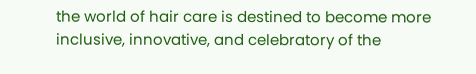the world of hair care is destined to become more inclusive, innovative, and celebratory of the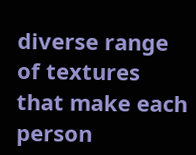diverse range of textures that make each person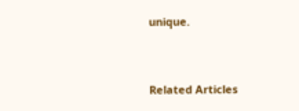unique.


Related Articles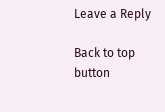Leave a Reply

Back to top button